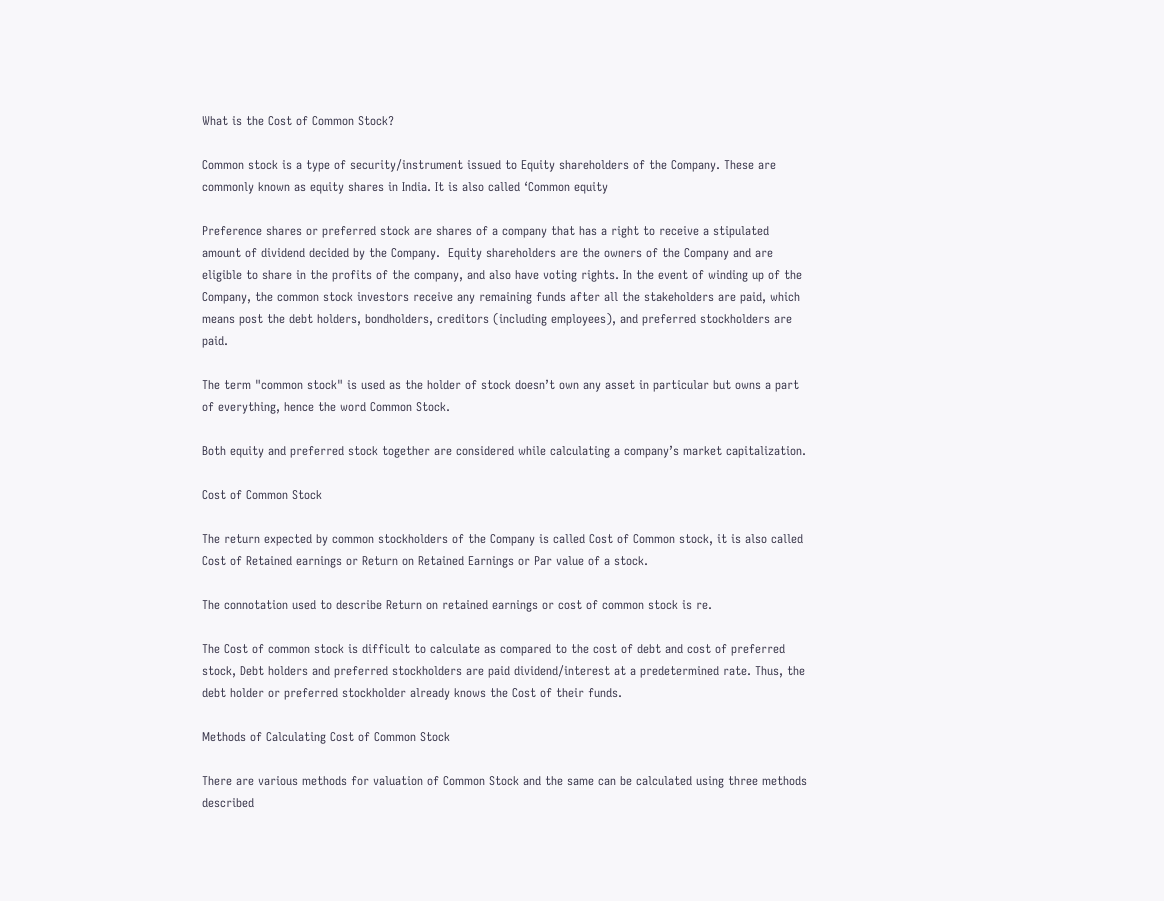What is the Cost of Common Stock?

Common stock is a type of security/instrument issued to Equity shareholders of the Company. These are commonly known as equity shares in India. It is also called ‘Common equity

Preference shares or preferred stock are shares of a company that has a right to receive a stipulated amount of dividend decided by the Company.  Equity shareholders are the owners of the Company and are eligible to share in the profits of the company, and also have voting rights. In the event of winding up of the Company, the common stock investors receive any remaining funds after all the stakeholders are paid, which means post the debt holders, bondholders, creditors (including employees), and preferred stockholders are paid.

The term "common stock" is used as the holder of stock doesn’t own any asset in particular but owns a part of everything, hence the word Common Stock.

Both equity and preferred stock together are considered while calculating a company’s market capitalization.

Cost of Common Stock

The return expected by common stockholders of the Company is called Cost of Common stock, it is also called Cost of Retained earnings or Return on Retained Earnings or Par value of a stock.

The connotation used to describe Return on retained earnings or cost of common stock is re.

The Cost of common stock is difficult to calculate as compared to the cost of debt and cost of preferred stock, Debt holders and preferred stockholders are paid dividend/interest at a predetermined rate. Thus, the debt holder or preferred stockholder already knows the Cost of their funds.

Methods of Calculating Cost of Common Stock

There are various methods for valuation of Common Stock and the same can be calculated using three methods described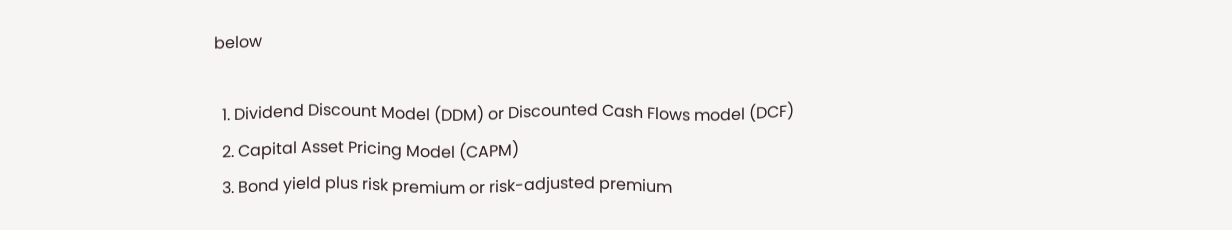below

  1. Dividend Discount Model (DDM) or Discounted Cash Flows model (DCF)
  2. Capital Asset Pricing Model (CAPM)
  3. Bond yield plus risk premium or risk-adjusted premium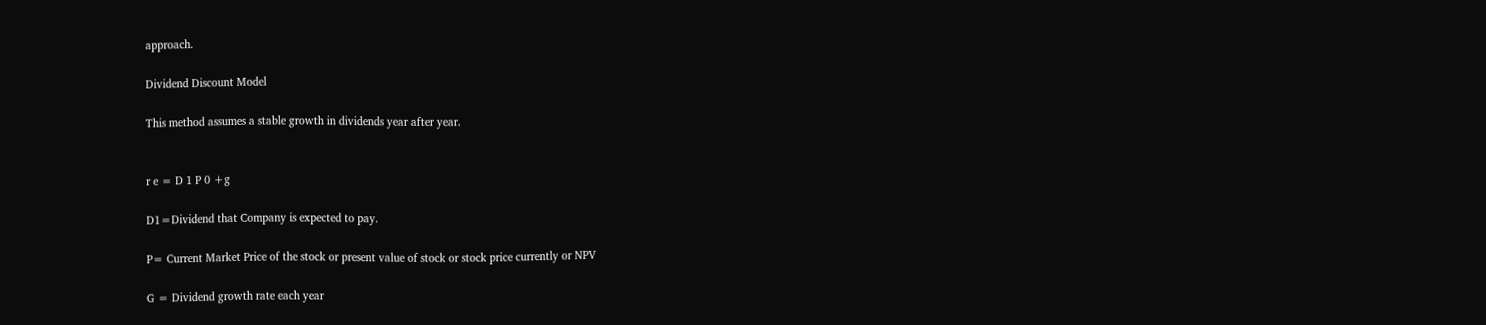approach.

Dividend Discount Model

This method assumes a stable growth in dividends year after year.


r e = D 1 P 0 +g

D1=Dividend that Company is expected to pay.

P= Current Market Price of the stock or present value of stock or stock price currently or NPV

G = Dividend growth rate each year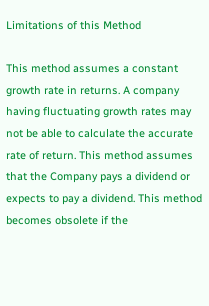Limitations of this Method

This method assumes a constant growth rate in returns. A company having fluctuating growth rates may not be able to calculate the accurate rate of return. This method assumes that the Company pays a dividend or expects to pay a dividend. This method becomes obsolete if the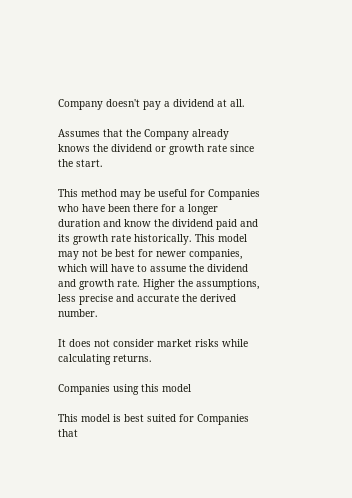Company doesn't pay a dividend at all.

Assumes that the Company already knows the dividend or growth rate since the start.

This method may be useful for Companies who have been there for a longer duration and know the dividend paid and its growth rate historically. This model may not be best for newer companies, which will have to assume the dividend and growth rate. Higher the assumptions, less precise and accurate the derived number.

It does not consider market risks while calculating returns.

Companies using this model

This model is best suited for Companies that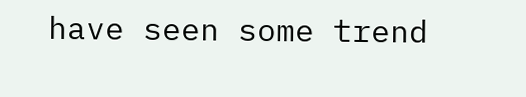have seen some trend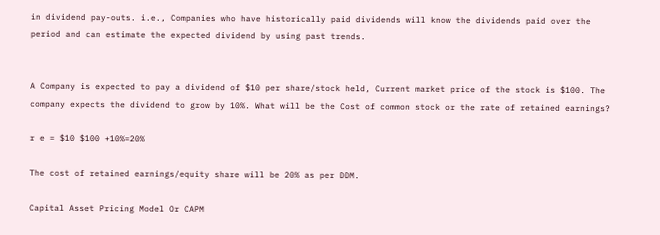in dividend pay-outs. i.e., Companies who have historically paid dividends will know the dividends paid over the period and can estimate the expected dividend by using past trends.


A Company is expected to pay a dividend of $10 per share/stock held, Current market price of the stock is $100. The company expects the dividend to grow by 10%. What will be the Cost of common stock or the rate of retained earnings?

r e = $10 $100 +10%=20%

The cost of retained earnings/equity share will be 20% as per DDM.

Capital Asset Pricing Model Or CAPM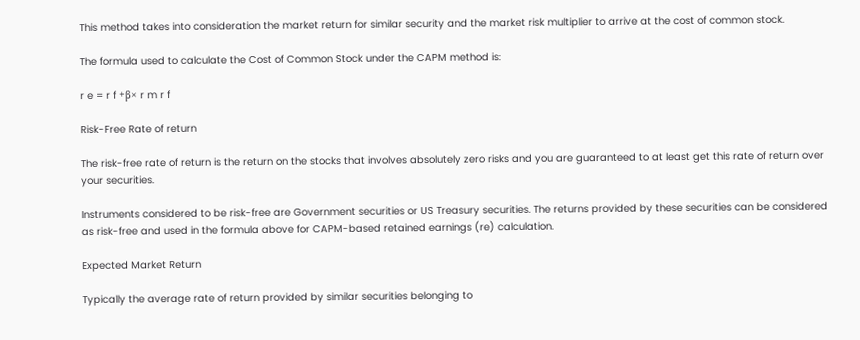This method takes into consideration the market return for similar security and the market risk multiplier to arrive at the cost of common stock.

The formula used to calculate the Cost of Common Stock under the CAPM method is:

r e = r f +β× r m r f

Risk-Free Rate of return

The risk-free rate of return is the return on the stocks that involves absolutely zero risks and you are guaranteed to at least get this rate of return over your securities.

Instruments considered to be risk-free are Government securities or US Treasury securities. The returns provided by these securities can be considered as risk-free and used in the formula above for CAPM-based retained earnings (re) calculation.

Expected Market Return

Typically the average rate of return provided by similar securities belonging to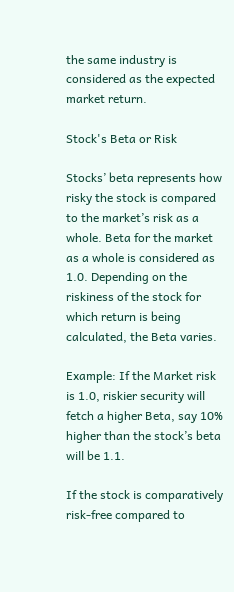the same industry is considered as the expected market return.

Stock's Beta or Risk

Stocks’ beta represents how risky the stock is compared to the market’s risk as a whole. Beta for the market as a whole is considered as 1.0. Depending on the riskiness of the stock for which return is being calculated, the Beta varies.

Example: If the Market risk is 1.0, riskier security will fetch a higher Beta, say 10% higher than the stock’s beta will be 1.1.

If the stock is comparatively risk-free compared to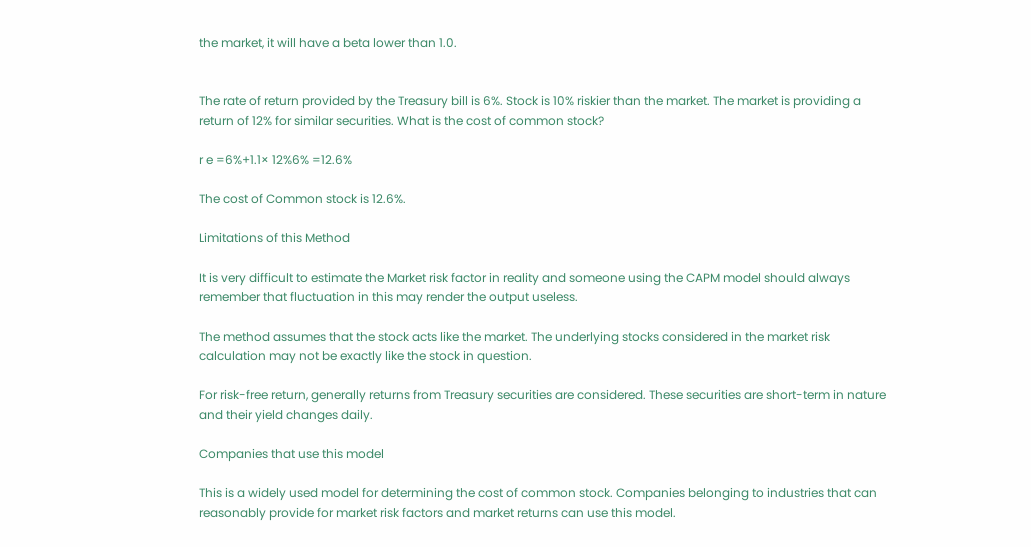the market, it will have a beta lower than 1.0.


The rate of return provided by the Treasury bill is 6%. Stock is 10% riskier than the market. The market is providing a return of 12% for similar securities. What is the cost of common stock?

r e =6%+1.1× 12%6% =12.6%

The cost of Common stock is 12.6%.

Limitations of this Method

It is very difficult to estimate the Market risk factor in reality and someone using the CAPM model should always remember that fluctuation in this may render the output useless.

The method assumes that the stock acts like the market. The underlying stocks considered in the market risk calculation may not be exactly like the stock in question.

For risk-free return, generally returns from Treasury securities are considered. These securities are short-term in nature and their yield changes daily.

Companies that use this model

This is a widely used model for determining the cost of common stock. Companies belonging to industries that can reasonably provide for market risk factors and market returns can use this model.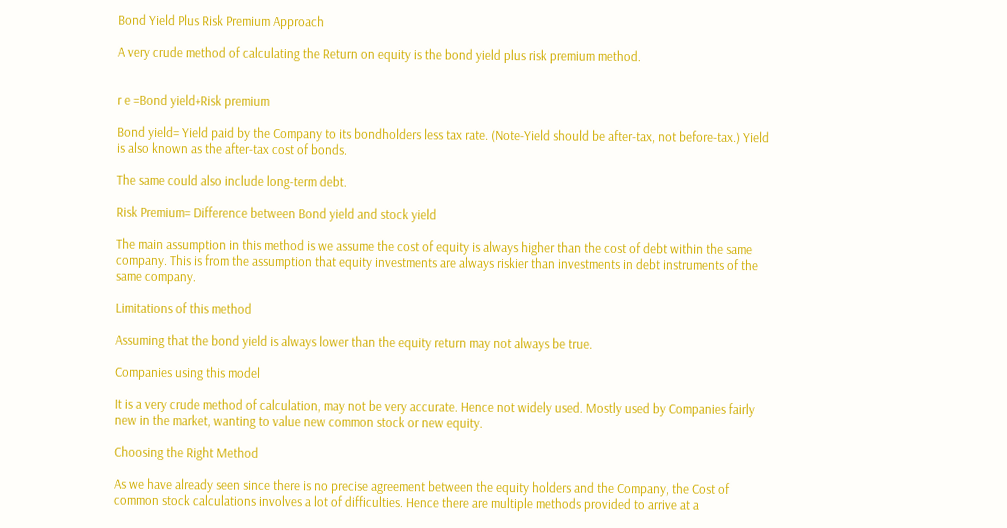Bond Yield Plus Risk Premium Approach

A very crude method of calculating the Return on equity is the bond yield plus risk premium method.


r e =Bond yield+Risk premium

Bond yield= Yield paid by the Company to its bondholders less tax rate. (Note-Yield should be after-tax, not before-tax.) Yield is also known as the after-tax cost of bonds.

The same could also include long-term debt.

Risk Premium= Difference between Bond yield and stock yield

The main assumption in this method is we assume the cost of equity is always higher than the cost of debt within the same company. This is from the assumption that equity investments are always riskier than investments in debt instruments of the same company.

Limitations of this method

Assuming that the bond yield is always lower than the equity return may not always be true.

Companies using this model

It is a very crude method of calculation, may not be very accurate. Hence not widely used. Mostly used by Companies fairly new in the market, wanting to value new common stock or new equity.

Choosing the Right Method

As we have already seen since there is no precise agreement between the equity holders and the Company, the Cost of common stock calculations involves a lot of difficulties. Hence there are multiple methods provided to arrive at a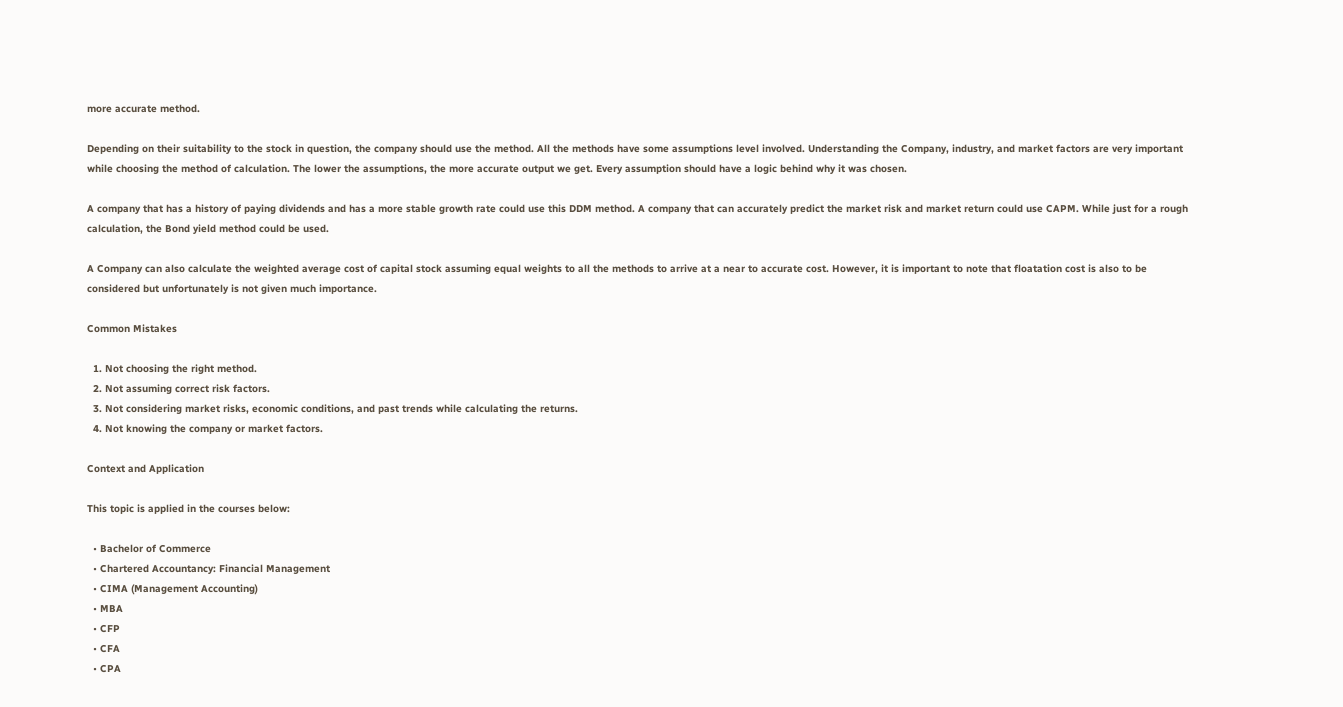more accurate method.

Depending on their suitability to the stock in question, the company should use the method. All the methods have some assumptions level involved. Understanding the Company, industry, and market factors are very important while choosing the method of calculation. The lower the assumptions, the more accurate output we get. Every assumption should have a logic behind why it was chosen.

A company that has a history of paying dividends and has a more stable growth rate could use this DDM method. A company that can accurately predict the market risk and market return could use CAPM. While just for a rough calculation, the Bond yield method could be used.

A Company can also calculate the weighted average cost of capital stock assuming equal weights to all the methods to arrive at a near to accurate cost. However, it is important to note that floatation cost is also to be considered but unfortunately is not given much importance.

Common Mistakes

  1. Not choosing the right method.
  2. Not assuming correct risk factors.
  3. Not considering market risks, economic conditions, and past trends while calculating the returns.
  4. Not knowing the company or market factors.

Context and Application

This topic is applied in the courses below:

  • Bachelor of Commerce
  • Chartered Accountancy: Financial Management
  • CIMA (Management Accounting)
  • MBA
  • CFP
  • CFA
  • CPA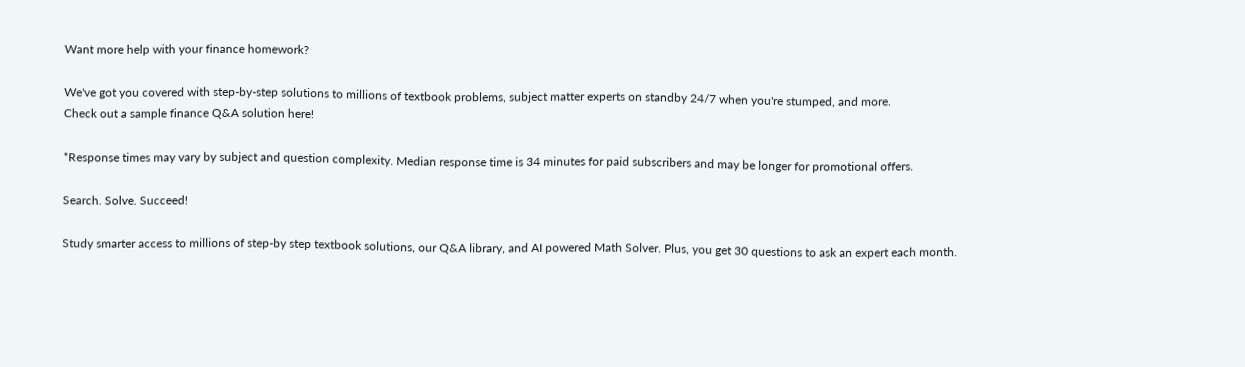Want more help with your finance homework?

We've got you covered with step-by-step solutions to millions of textbook problems, subject matter experts on standby 24/7 when you're stumped, and more.
Check out a sample finance Q&A solution here!

*Response times may vary by subject and question complexity. Median response time is 34 minutes for paid subscribers and may be longer for promotional offers.

Search. Solve. Succeed!

Study smarter access to millions of step-by step textbook solutions, our Q&A library, and AI powered Math Solver. Plus, you get 30 questions to ask an expert each month.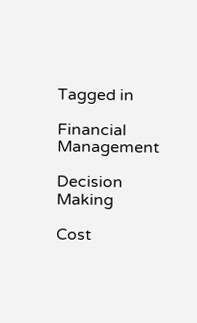Tagged in

Financial Management

Decision Making

Cost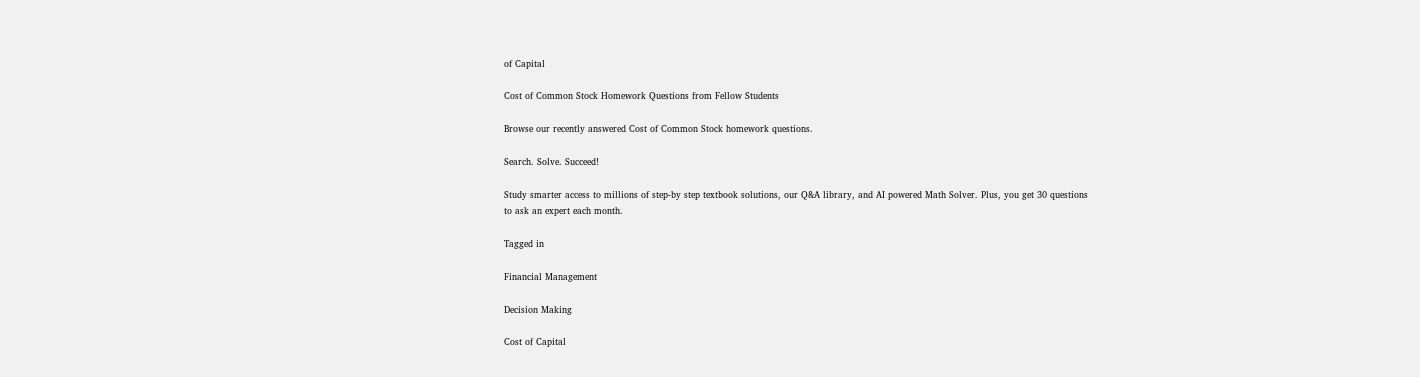of Capital

Cost of Common Stock Homework Questions from Fellow Students

Browse our recently answered Cost of Common Stock homework questions.

Search. Solve. Succeed!

Study smarter access to millions of step-by step textbook solutions, our Q&A library, and AI powered Math Solver. Plus, you get 30 questions to ask an expert each month.

Tagged in

Financial Management

Decision Making

Cost of Capital